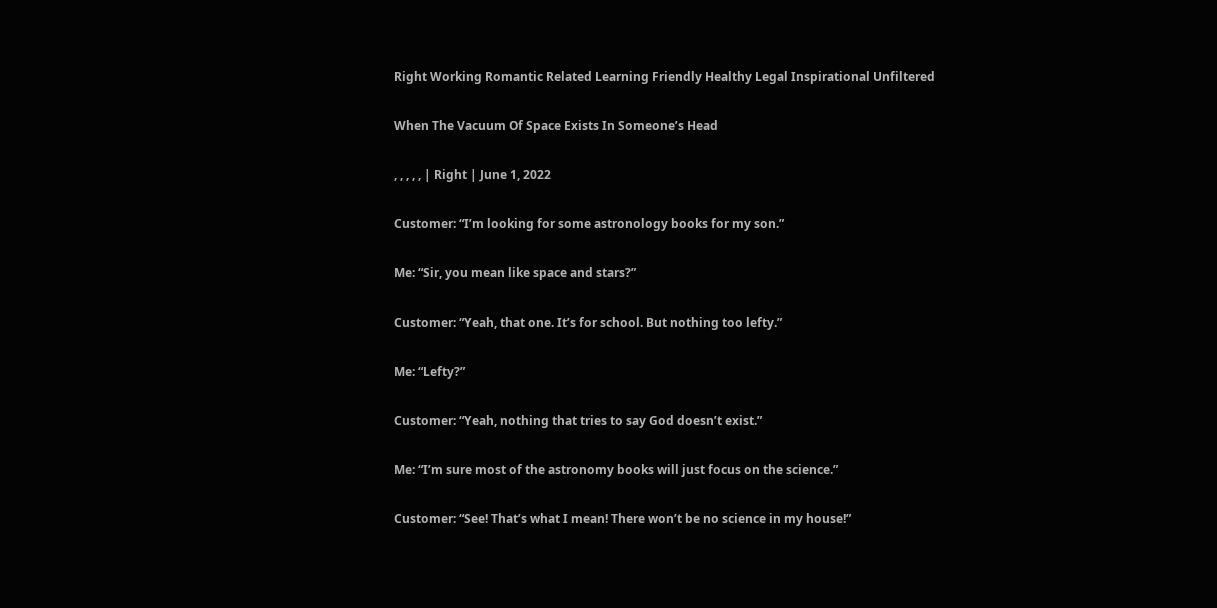Right Working Romantic Related Learning Friendly Healthy Legal Inspirational Unfiltered

When The Vacuum Of Space Exists In Someone’s Head

, , , , , | Right | June 1, 2022

Customer: “I’m looking for some astronology books for my son.”

Me: “Sir, you mean like space and stars?”

Customer: “Yeah, that one. It’s for school. But nothing too lefty.”

Me: “Lefty?”

Customer: “Yeah, nothing that tries to say God doesn’t exist.”

Me: “I’m sure most of the astronomy books will just focus on the science.”

Customer: “See! That’s what I mean! There won’t be no science in my house!”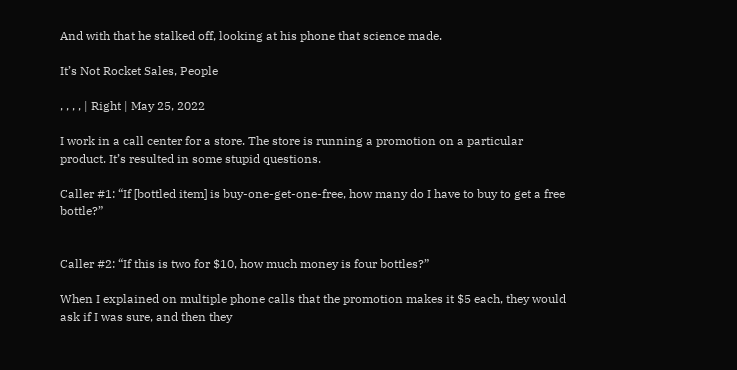And with that he stalked off, looking at his phone that science made.

It’s Not Rocket Sales, People

, , , , | Right | May 25, 2022

I work in a call center for a store. The store is running a promotion on a particular product. It’s resulted in some stupid questions.

Caller #1: “If [bottled item] is buy-one-get-one-free, how many do I have to buy to get a free bottle?”


Caller #2: “If this is two for $10, how much money is four bottles?”

When I explained on multiple phone calls that the promotion makes it $5 each, they would ask if I was sure, and then they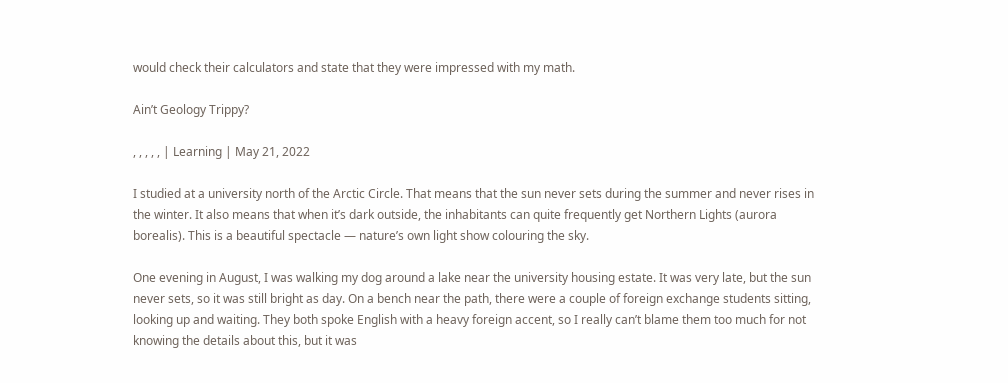would check their calculators and state that they were impressed with my math.

Ain’t Geology Trippy?

, , , , , | Learning | May 21, 2022

I studied at a university north of the Arctic Circle. That means that the sun never sets during the summer and never rises in the winter. It also means that when it’s dark outside, the inhabitants can quite frequently get Northern Lights (aurora borealis). This is a beautiful spectacle — nature’s own light show colouring the sky.

One evening in August, I was walking my dog around a lake near the university housing estate. It was very late, but the sun never sets, so it was still bright as day. On a bench near the path, there were a couple of foreign exchange students sitting, looking up and waiting. They both spoke English with a heavy foreign accent, so I really can’t blame them too much for not knowing the details about this, but it was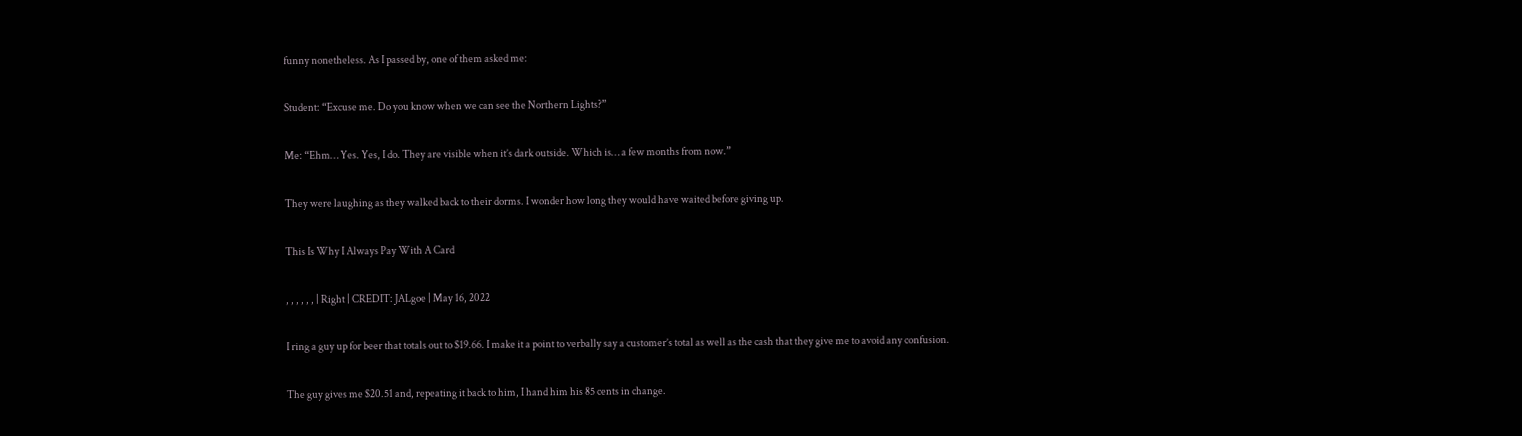funny nonetheless. As I passed by, one of them asked me:

Student: “Excuse me. Do you know when we can see the Northern Lights?”

Me: “Ehm… Yes. Yes, I do. They are visible when it’s dark outside. Which is… a few months from now.”

They were laughing as they walked back to their dorms. I wonder how long they would have waited before giving up.

This Is Why I Always Pay With A Card

, , , , , , | Right | CREDIT: JALgoe | May 16, 2022

I ring a guy up for beer that totals out to $19.66. I make it a point to verbally say a customer’s total as well as the cash that they give me to avoid any confusion.

The guy gives me $20.51 and, repeating it back to him, I hand him his 85 cents in change.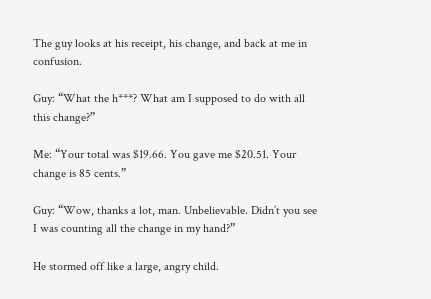The guy looks at his receipt, his change, and back at me in confusion.

Guy: “What the h***? What am I supposed to do with all this change?”

Me: “Your total was $19.66. You gave me $20.51. Your change is 85 cents.”

Guy: “Wow, thanks a lot, man. Unbelievable. Didn’t you see I was counting all the change in my hand?”

He stormed off like a large, angry child.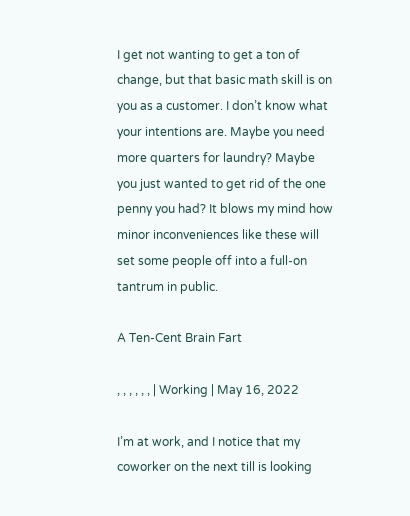I get not wanting to get a ton of change, but that basic math skill is on you as a customer. I don’t know what your intentions are. Maybe you need more quarters for laundry? Maybe you just wanted to get rid of the one penny you had? It blows my mind how minor inconveniences like these will set some people off into a full-on tantrum in public.

A Ten-Cent Brain Fart

, , , , , , | Working | May 16, 2022

I’m at work, and I notice that my coworker on the next till is looking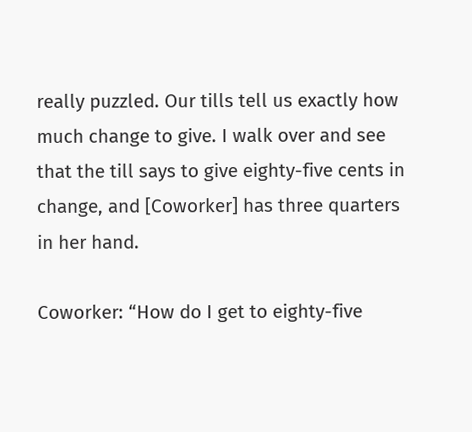really puzzled. Our tills tell us exactly how much change to give. I walk over and see that the till says to give eighty-five cents in change, and [Coworker] has three quarters in her hand.

Coworker: “How do I get to eighty-five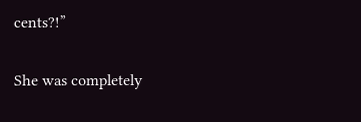cents?!”

She was completely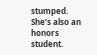stumped. She’s also an honors student.